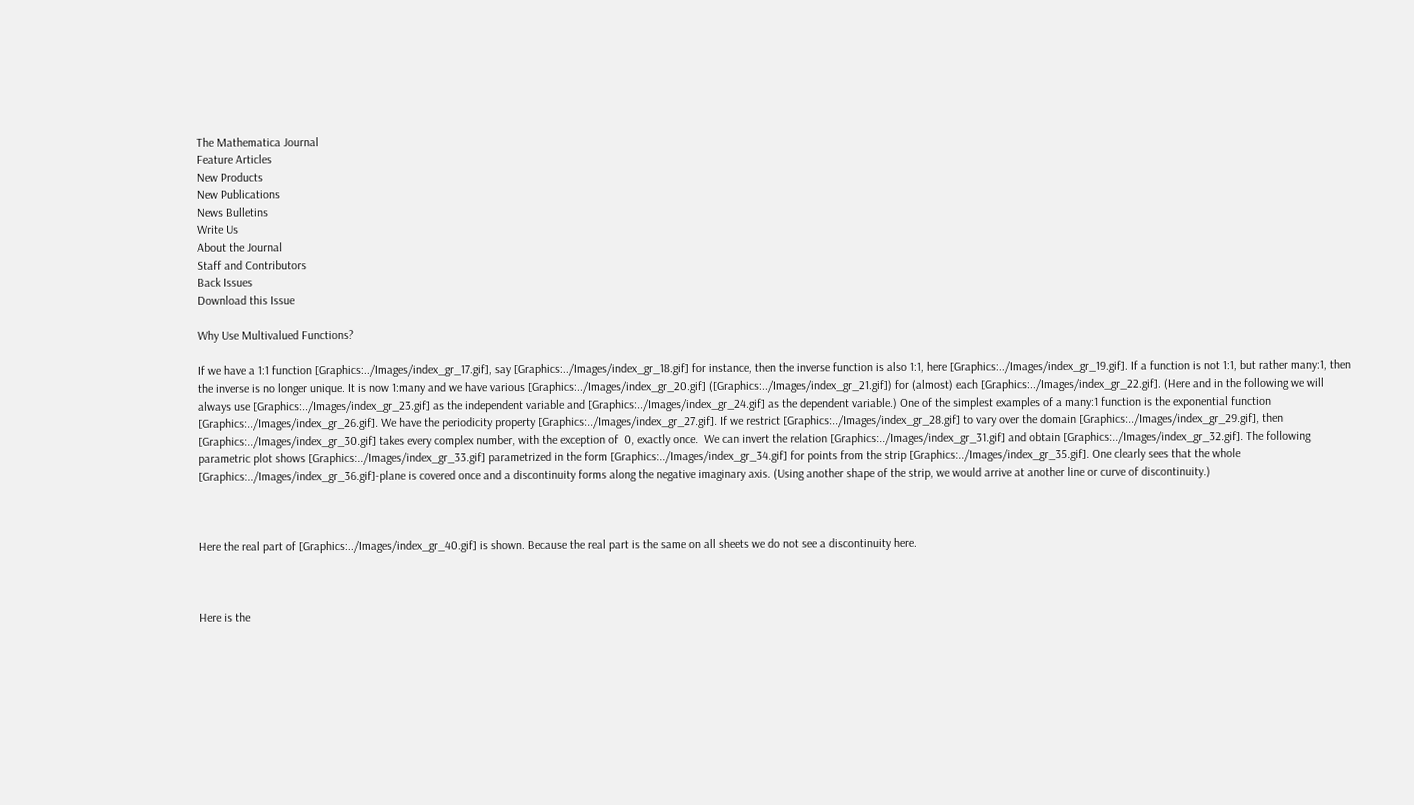The Mathematica Journal
Feature Articles
New Products
New Publications
News Bulletins
Write Us
About the Journal
Staff and Contributors
Back Issues
Download this Issue

Why Use Multivalued Functions?

If we have a 1:1 function [Graphics:../Images/index_gr_17.gif], say [Graphics:../Images/index_gr_18.gif] for instance, then the inverse function is also 1:1, here [Graphics:../Images/index_gr_19.gif]. If a function is not 1:1, but rather many:1, then the inverse is no longer unique. It is now 1:many and we have various [Graphics:../Images/index_gr_20.gif] ([Graphics:../Images/index_gr_21.gif]) for (almost) each [Graphics:../Images/index_gr_22.gif]. (Here and in the following we will always use [Graphics:../Images/index_gr_23.gif] as the independent variable and [Graphics:../Images/index_gr_24.gif] as the dependent variable.) One of the simplest examples of a many:1 function is the exponential function [Graphics:../Images/index_gr_26.gif]. We have the periodicity property [Graphics:../Images/index_gr_27.gif]. If we restrict [Graphics:../Images/index_gr_28.gif] to vary over the domain [Graphics:../Images/index_gr_29.gif], then [Graphics:../Images/index_gr_30.gif] takes every complex number, with the exception of  0, exactly once.  We can invert the relation [Graphics:../Images/index_gr_31.gif] and obtain [Graphics:../Images/index_gr_32.gif]. The following parametric plot shows [Graphics:../Images/index_gr_33.gif] parametrized in the form [Graphics:../Images/index_gr_34.gif] for points from the strip [Graphics:../Images/index_gr_35.gif]. One clearly sees that the whole [Graphics:../Images/index_gr_36.gif]-plane is covered once and a discontinuity forms along the negative imaginary axis. (Using another shape of the strip, we would arrive at another line or curve of discontinuity.)



Here the real part of [Graphics:../Images/index_gr_40.gif] is shown. Because the real part is the same on all sheets we do not see a discontinuity here.



Here is the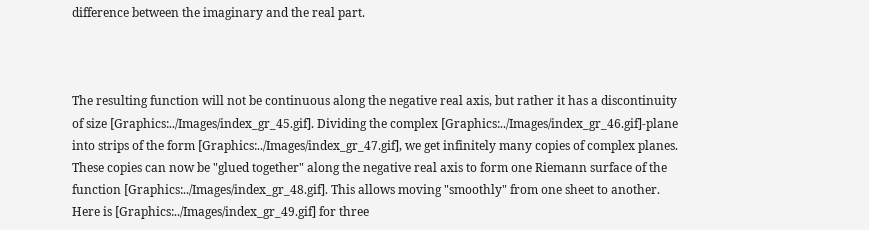difference between the imaginary and the real part.



The resulting function will not be continuous along the negative real axis, but rather it has a discontinuity of size [Graphics:../Images/index_gr_45.gif]. Dividing the complex [Graphics:../Images/index_gr_46.gif]-plane into strips of the form [Graphics:../Images/index_gr_47.gif], we get infinitely many copies of complex planes. These copies can now be "glued together" along the negative real axis to form one Riemann surface of the function [Graphics:../Images/index_gr_48.gif]. This allows moving "smoothly" from one sheet to another. Here is [Graphics:../Images/index_gr_49.gif] for three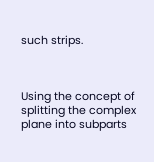such strips.



Using the concept of splitting the complex plane into subparts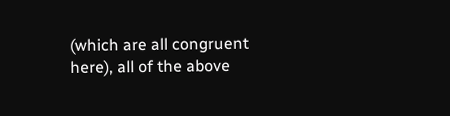(which are all congruent here), all of the above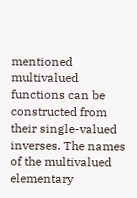mentioned multivalued functions can be constructed from their single-valued inverses. The names of the multivalued elementary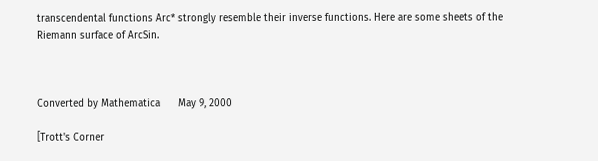transcendental functions Arc* strongly resemble their inverse functions. Here are some sheets of the Riemann surface of ArcSin.



Converted by Mathematica      May 9, 2000

[Trott's Corner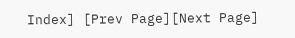Index] [Prev Page][Next Page]